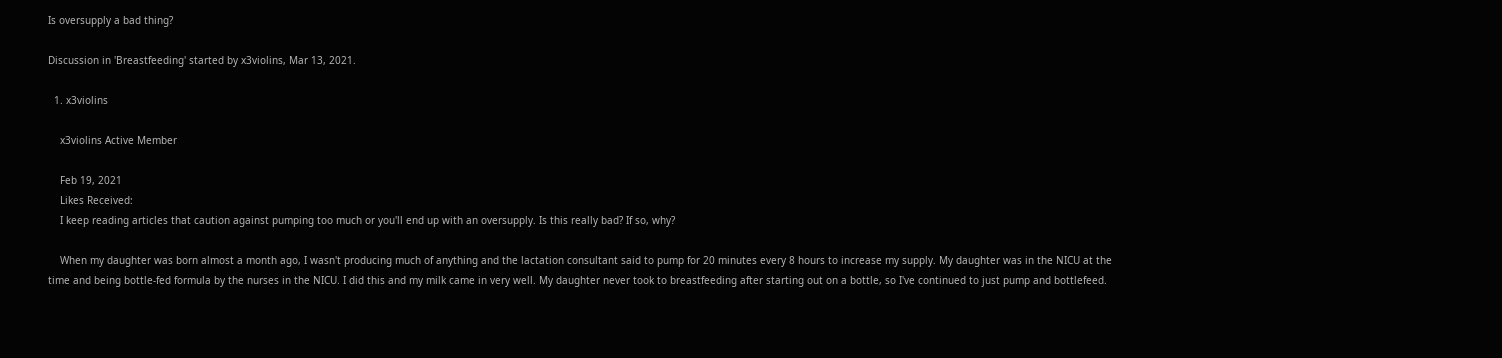Is oversupply a bad thing?

Discussion in 'Breastfeeding' started by x3violins, Mar 13, 2021.

  1. x3violins

    x3violins Active Member

    Feb 19, 2021
    Likes Received:
    I keep reading articles that caution against pumping too much or you'll end up with an oversupply. Is this really bad? If so, why?

    When my daughter was born almost a month ago, I wasn't producing much of anything and the lactation consultant said to pump for 20 minutes every 8 hours to increase my supply. My daughter was in the NICU at the time and being bottle-fed formula by the nurses in the NICU. I did this and my milk came in very well. My daughter never took to breastfeeding after starting out on a bottle, so I've continued to just pump and bottlefeed.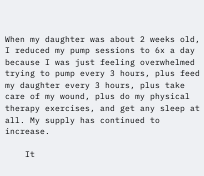When my daughter was about 2 weeks old, I reduced my pump sessions to 6x a day because I was just feeling overwhelmed trying to pump every 3 hours, plus feed my daughter every 3 hours, plus take care of my wound, plus do my physical therapy exercises, and get any sleep at all. My supply has continued to increase.

    It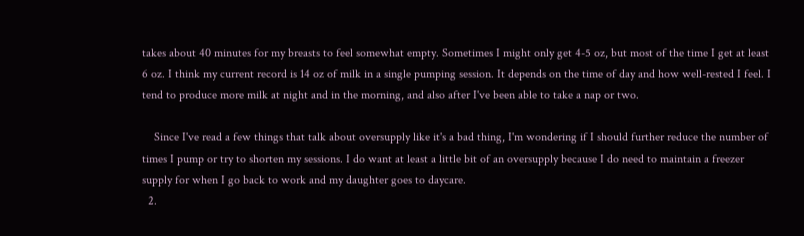takes about 40 minutes for my breasts to feel somewhat empty. Sometimes I might only get 4-5 oz, but most of the time I get at least 6 oz. I think my current record is 14 oz of milk in a single pumping session. It depends on the time of day and how well-rested I feel. I tend to produce more milk at night and in the morning, and also after I've been able to take a nap or two.

    Since I've read a few things that talk about oversupply like it's a bad thing, I'm wondering if I should further reduce the number of times I pump or try to shorten my sessions. I do want at least a little bit of an oversupply because I do need to maintain a freezer supply for when I go back to work and my daughter goes to daycare.
  2.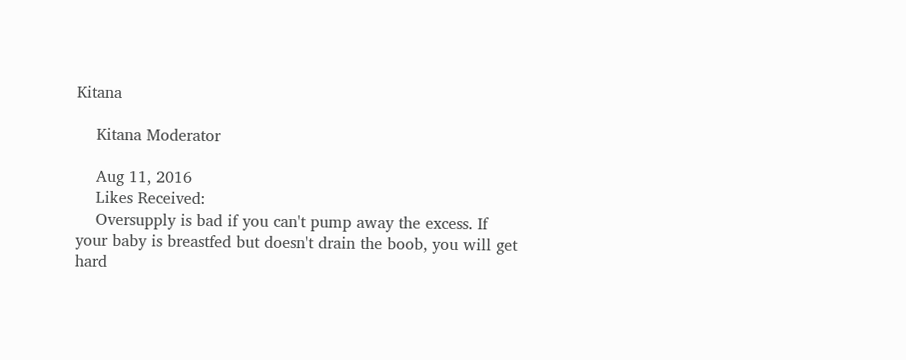Kitana

    Kitana Moderator

    Aug 11, 2016
    Likes Received:
    Oversupply is bad if you can't pump away the excess. If your baby is breastfed but doesn't drain the boob, you will get hard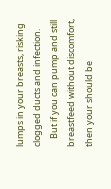lumps in your breasts, risking clogged ducts and infection.
    But if you can pump and still breastfeed without discomfort, then your should be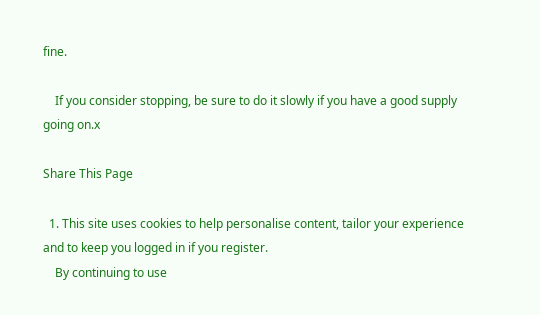fine.

    If you consider stopping, be sure to do it slowly if you have a good supply going on.x

Share This Page

  1. This site uses cookies to help personalise content, tailor your experience and to keep you logged in if you register.
    By continuing to use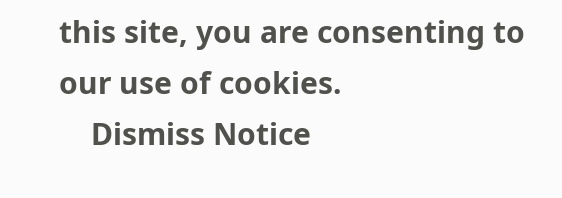this site, you are consenting to our use of cookies.
    Dismiss Notice